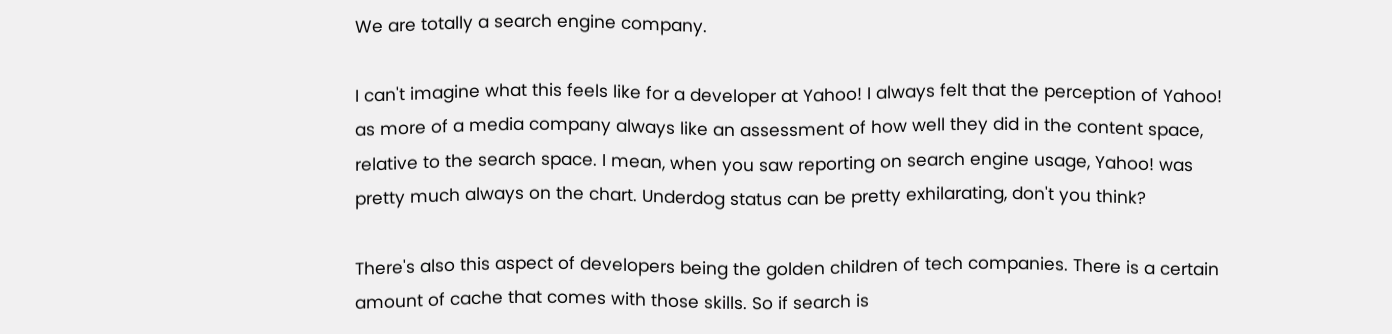We are totally a search engine company.

I can't imagine what this feels like for a developer at Yahoo! I always felt that the perception of Yahoo! as more of a media company always like an assessment of how well they did in the content space, relative to the search space. I mean, when you saw reporting on search engine usage, Yahoo! was pretty much always on the chart. Underdog status can be pretty exhilarating, don't you think?

There's also this aspect of developers being the golden children of tech companies. There is a certain amount of cache that comes with those skills. So if search is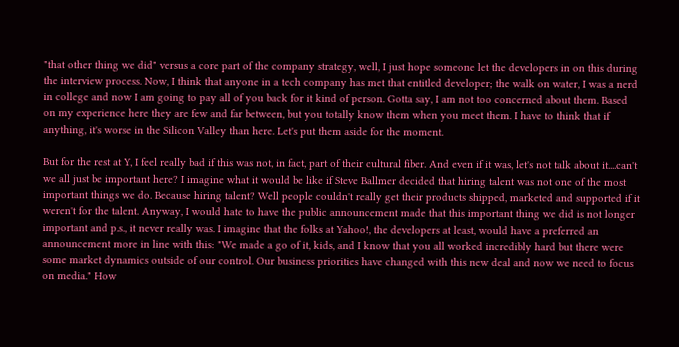"that other thing we did" versus a core part of the company strategy, well, I just hope someone let the developers in on this during the interview process. Now, I think that anyone in a tech company has met that entitled developer; the walk on water, I was a nerd in college and now I am going to pay all of you back for it kind of person. Gotta say, I am not too concerned about them. Based on my experience here they are few and far between, but you totally know them when you meet them. I have to think that if anything, it's worse in the Silicon Valley than here. Let's put them aside for the moment.

But for the rest at Y, I feel really bad if this was not, in fact, part of their cultural fiber. And even if it was, let's not talk about it....can't we all just be important here? I imagine what it would be like if Steve Ballmer decided that hiring talent was not one of the most important things we do. Because hiring talent? Well people couldn't really get their products shipped, marketed and supported if it weren't for the talent. Anyway, I would hate to have the public announcement made that this important thing we did is not longer important and p.s., it never really was. I imagine that the folks at Yahoo!, the developers at least, would have a preferred an announcement more in line with this: "We made a go of it, kids, and I know that you all worked incredibly hard but there were some market dynamics outside of our control. Our business priorities have changed with this new deal and now we need to focus on media." How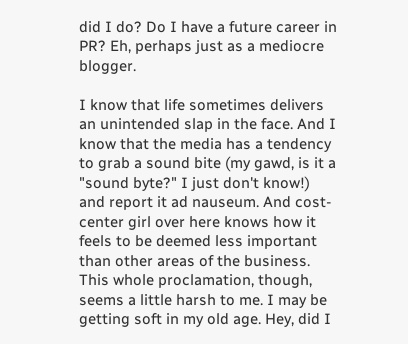did I do? Do I have a future career in PR? Eh, perhaps just as a mediocre blogger.

I know that life sometimes delivers an unintended slap in the face. And I know that the media has a tendency to grab a sound bite (my gawd, is it a "sound byte?" I just don't know!) and report it ad nauseum. And cost-center girl over here knows how it feels to be deemed less important than other areas of the business. This whole proclamation, though, seems a little harsh to me. I may be getting soft in my old age. Hey, did I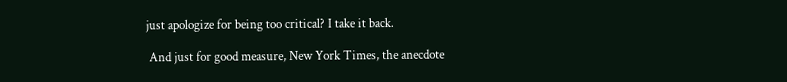just apologize for being too critical? I take it back.

 And just for good measure, New York Times, the anecdote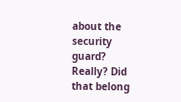about the security guard? Really? Did that belong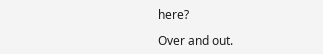here?

Over and out.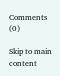Comments (0)

Skip to main content